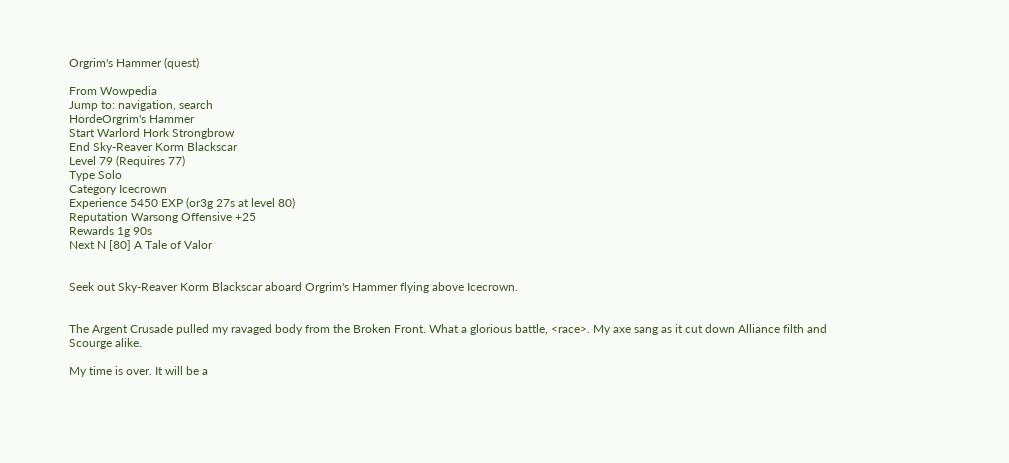Orgrim's Hammer (quest)

From Wowpedia
Jump to: navigation, search
HordeOrgrim's Hammer
Start Warlord Hork Strongbrow
End Sky-Reaver Korm Blackscar
Level 79 (Requires 77)
Type Solo
Category Icecrown
Experience 5450 EXP (or3g 27s at level 80)
Reputation Warsong Offensive +25
Rewards 1g 90s
Next N [80] A Tale of Valor


Seek out Sky-Reaver Korm Blackscar aboard Orgrim's Hammer flying above Icecrown.


The Argent Crusade pulled my ravaged body from the Broken Front. What a glorious battle, <race>. My axe sang as it cut down Alliance filth and Scourge alike.

My time is over. It will be a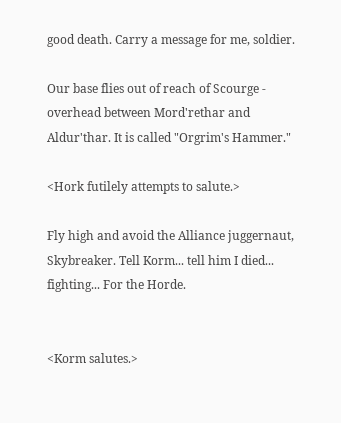good death. Carry a message for me, soldier.

Our base flies out of reach of Scourge - overhead between Mord'rethar and Aldur'thar. It is called "Orgrim's Hammer."

<Hork futilely attempts to salute.>

Fly high and avoid the Alliance juggernaut, Skybreaker. Tell Korm... tell him I died... fighting... For the Horde.


<Korm salutes.>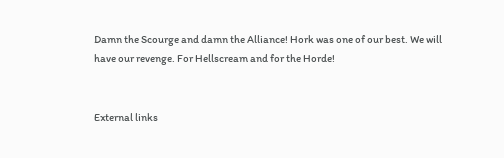Damn the Scourge and damn the Alliance! Hork was one of our best. We will have our revenge. For Hellscream and for the Horde!


External links